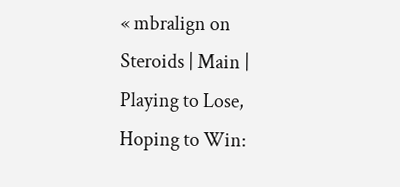« mbralign on Steroids | Main | Playing to Lose, Hoping to Win: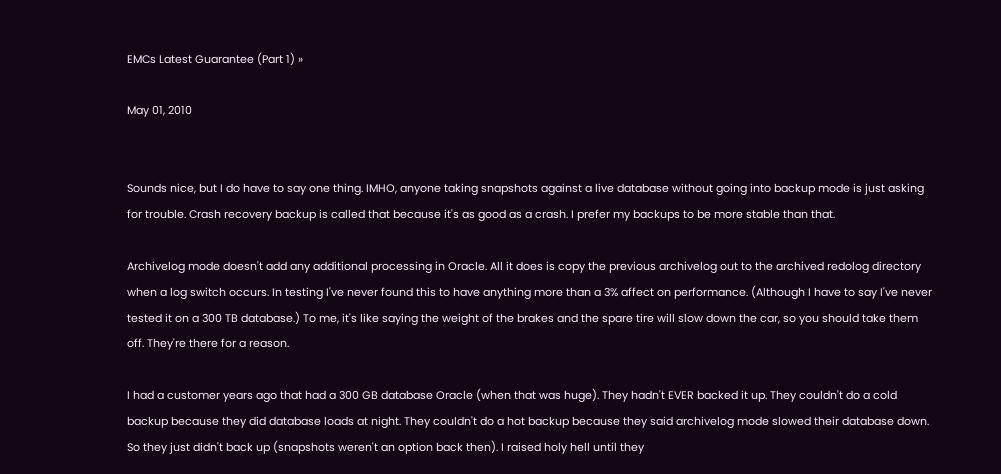EMCs Latest Guarantee (Part 1) »

May 01, 2010


Sounds nice, but I do have to say one thing. IMHO, anyone taking snapshots against a live database without going into backup mode is just asking for trouble. Crash recovery backup is called that because it's as good as a crash. I prefer my backups to be more stable than that.

Archivelog mode doesn't add any additional processing in Oracle. All it does is copy the previous archivelog out to the archived redolog directory when a log switch occurs. In testing I've never found this to have anything more than a 3% affect on performance. (Although I have to say I've never tested it on a 300 TB database.) To me, it's like saying the weight of the brakes and the spare tire will slow down the car, so you should take them off. They're there for a reason.

I had a customer years ago that had a 300 GB database Oracle (when that was huge). They hadn't EVER backed it up. They couldn't do a cold backup because they did database loads at night. They couldn't do a hot backup because they said archivelog mode slowed their database down. So they just didn't back up (snapshots weren't an option back then). I raised holy hell until they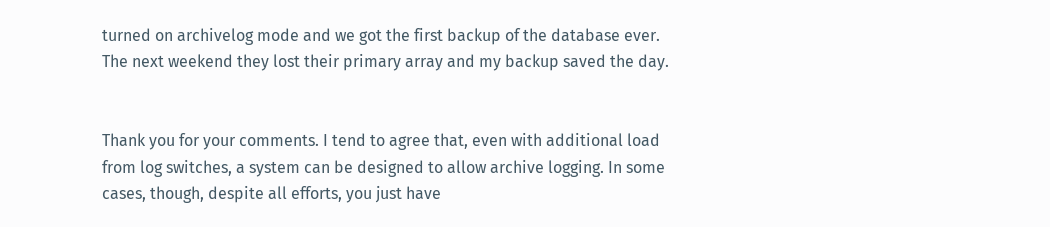turned on archivelog mode and we got the first backup of the database ever. The next weekend they lost their primary array and my backup saved the day.


Thank you for your comments. I tend to agree that, even with additional load from log switches, a system can be designed to allow archive logging. In some cases, though, despite all efforts, you just have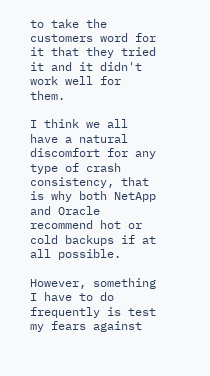to take the customers word for it that they tried it and it didn't work well for them.

I think we all have a natural discomfort for any type of crash consistency, that is why both NetApp and Oracle recommend hot or cold backups if at all possible.

However, something I have to do frequently is test my fears against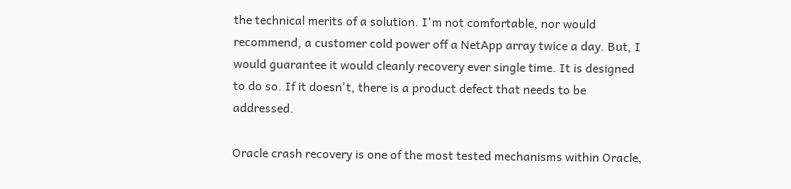the technical merits of a solution. I'm not comfortable, nor would recommend, a customer cold power off a NetApp array twice a day. But, I would guarantee it would cleanly recovery ever single time. It is designed to do so. If it doesn't, there is a product defect that needs to be addressed.

Oracle crash recovery is one of the most tested mechanisms within Oracle,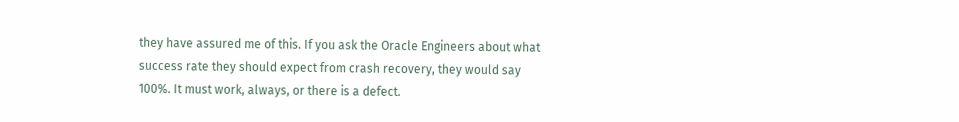they have assured me of this. If you ask the Oracle Engineers about what success rate they should expect from crash recovery, they would say 100%. It must work, always, or there is a defect.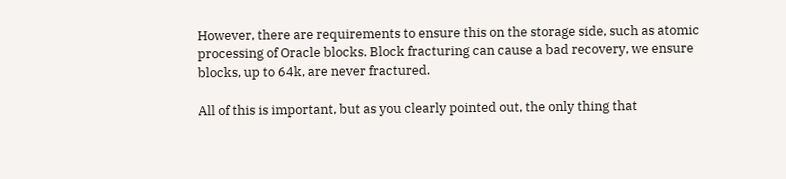However, there are requirements to ensure this on the storage side, such as atomic processing of Oracle blocks. Block fracturing can cause a bad recovery, we ensure blocks, up to 64k, are never fractured.

All of this is important, but as you clearly pointed out, the only thing that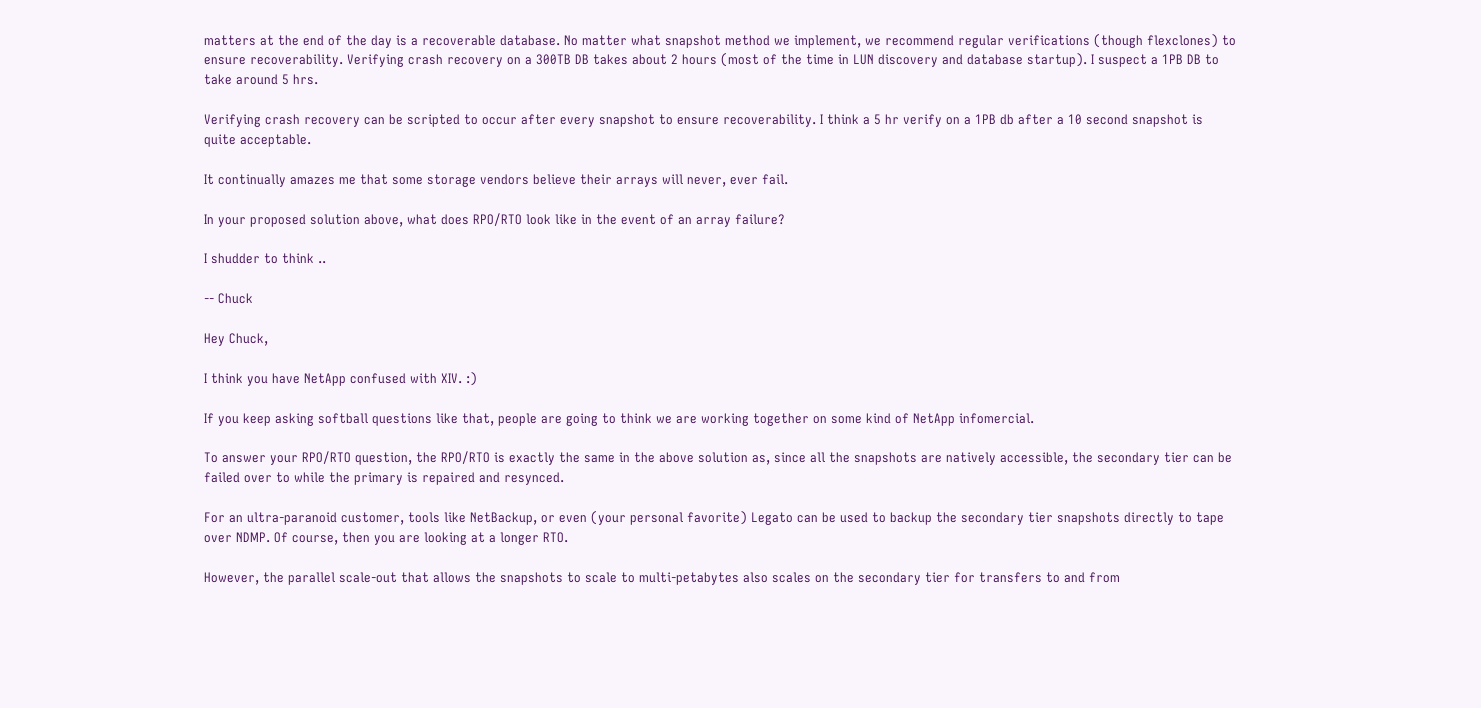matters at the end of the day is a recoverable database. No matter what snapshot method we implement, we recommend regular verifications (though flexclones) to ensure recoverability. Verifying crash recovery on a 300TB DB takes about 2 hours (most of the time in LUN discovery and database startup). I suspect a 1PB DB to take around 5 hrs.

Verifying crash recovery can be scripted to occur after every snapshot to ensure recoverability. I think a 5 hr verify on a 1PB db after a 10 second snapshot is quite acceptable.

It continually amazes me that some storage vendors believe their arrays will never, ever fail.

In your proposed solution above, what does RPO/RTO look like in the event of an array failure?

I shudder to think ..

-- Chuck

Hey Chuck,

I think you have NetApp confused with XIV. :)

If you keep asking softball questions like that, people are going to think we are working together on some kind of NetApp infomercial.

To answer your RPO/RTO question, the RPO/RTO is exactly the same in the above solution as, since all the snapshots are natively accessible, the secondary tier can be failed over to while the primary is repaired and resynced.

For an ultra-paranoid customer, tools like NetBackup, or even (your personal favorite) Legato can be used to backup the secondary tier snapshots directly to tape over NDMP. Of course, then you are looking at a longer RTO.

However, the parallel scale-out that allows the snapshots to scale to multi-petabytes also scales on the secondary tier for transfers to and from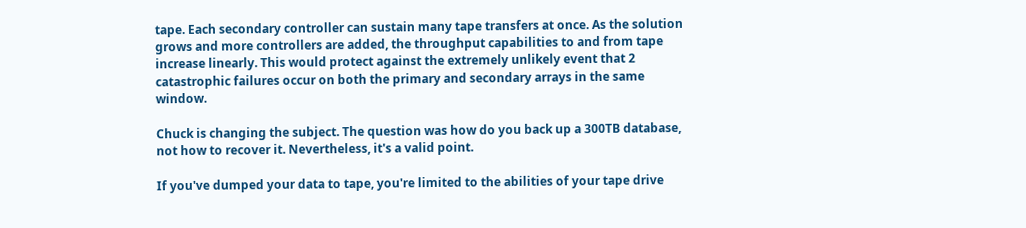tape. Each secondary controller can sustain many tape transfers at once. As the solution grows and more controllers are added, the throughput capabilities to and from tape increase linearly. This would protect against the extremely unlikely event that 2 catastrophic failures occur on both the primary and secondary arrays in the same window.

Chuck is changing the subject. The question was how do you back up a 300TB database, not how to recover it. Nevertheless, it's a valid point.

If you've dumped your data to tape, you're limited to the abilities of your tape drive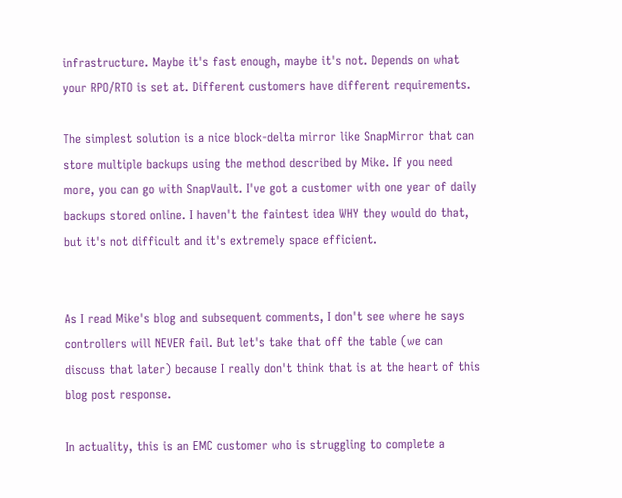infrastructure. Maybe it's fast enough, maybe it's not. Depends on what your RPO/RTO is set at. Different customers have different requirements.

The simplest solution is a nice block-delta mirror like SnapMirror that can store multiple backups using the method described by Mike. If you need more, you can go with SnapVault. I've got a customer with one year of daily backups stored online. I haven't the faintest idea WHY they would do that, but it's not difficult and it's extremely space efficient.


As I read Mike's blog and subsequent comments, I don't see where he says controllers will NEVER fail. But let's take that off the table (we can discuss that later) because I really don't think that is at the heart of this blog post response.

In actuality, this is an EMC customer who is struggling to complete a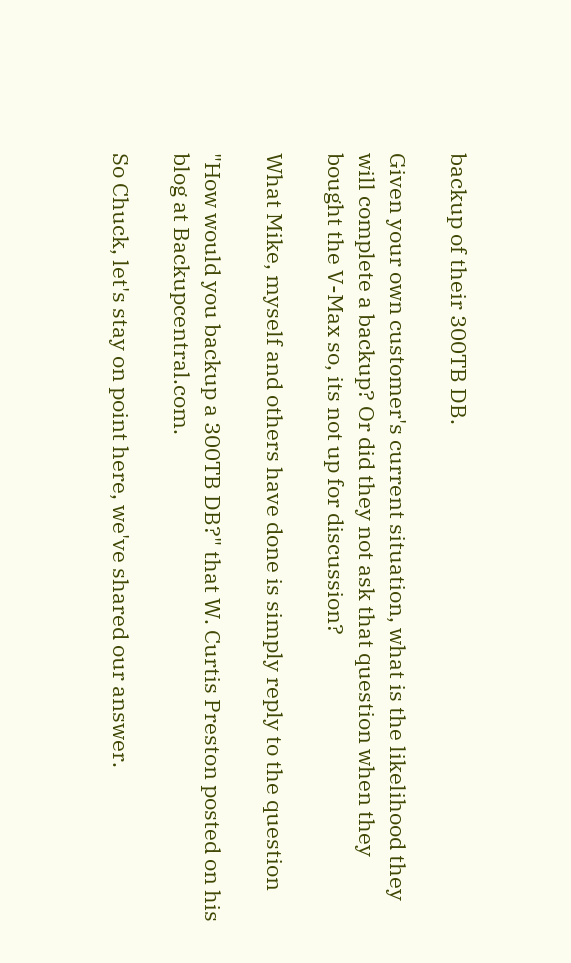backup of their 300TB DB.

Given your own customer's current situation, what is the likelihood they will complete a backup? Or did they not ask that question when they bought the V-Max so, its not up for discussion?

What Mike, myself and others have done is simply reply to the question

"How would you backup a 300TB DB?" that W. Curtis Preston posted on his blog at Backupcentral.com.

So Chuck, let's stay on point here, we've shared our answer.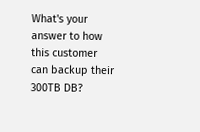What's your answer to how this customer can backup their 300TB DB?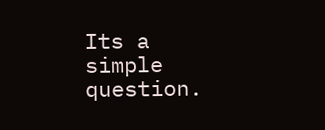Its a simple question.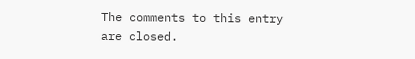The comments to this entry are closed.